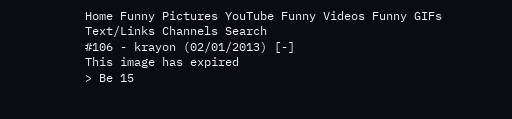Home Funny Pictures YouTube Funny Videos Funny GIFs Text/Links Channels Search
#106 - krayon (02/01/2013) [-]
This image has expired
> Be 15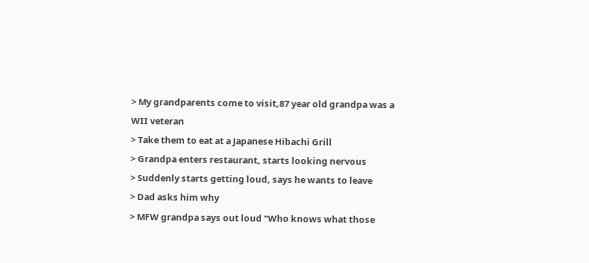> My grandparents come to visit,87 year old grandpa was a WII veteran
> Take them to eat at a Japanese Hibachi Grill
> Grandpa enters restaurant, starts looking nervous
> Suddenly starts getting loud, says he wants to leave
> Dad asks him why
> MFW grandpa says out loud "Who knows what those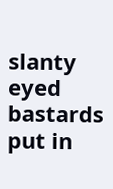slanty eyed bastards put in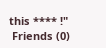this **** !"
 Friends (0)